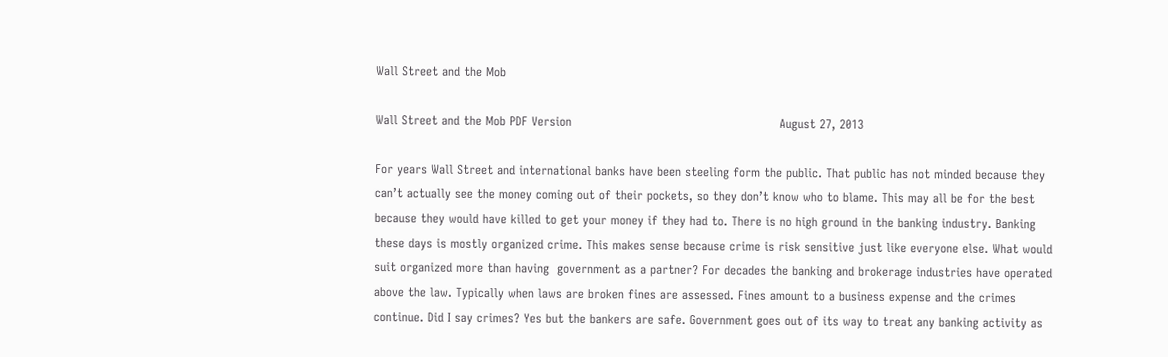Wall Street and the Mob

Wall Street and the Mob PDF Version                                                    August 27, 2013

For years Wall Street and international banks have been steeling form the public. That public has not minded because they can’t actually see the money coming out of their pockets, so they don’t know who to blame. This may all be for the best because they would have killed to get your money if they had to. There is no high ground in the banking industry. Banking these days is mostly organized crime. This makes sense because crime is risk sensitive just like everyone else. What would suit organized more than having  government as a partner? For decades the banking and brokerage industries have operated above the law. Typically when laws are broken fines are assessed. Fines amount to a business expense and the crimes continue. Did I say crimes? Yes but the bankers are safe. Government goes out of its way to treat any banking activity as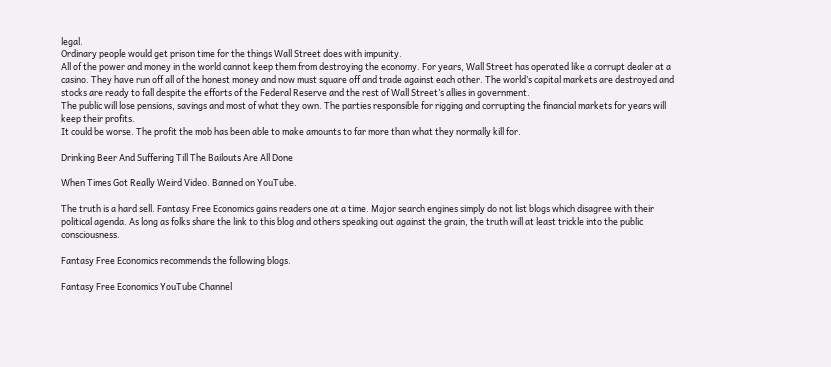legal.
Ordinary people would get prison time for the things Wall Street does with impunity.
All of the power and money in the world cannot keep them from destroying the economy. For years, Wall Street has operated like a corrupt dealer at a casino. They have run off all of the honest money and now must square off and trade against each other. The world’s capital markets are destroyed and stocks are ready to fall despite the efforts of the Federal Reserve and the rest of Wall Street’s allies in government.
The public will lose pensions, savings and most of what they own. The parties responsible for rigging and corrupting the financial markets for years will keep their profits.
It could be worse. The profit the mob has been able to make amounts to far more than what they normally kill for.

Drinking Beer And Suffering Till The Bailouts Are All Done

When Times Got Really Weird Video. Banned on YouTube.

The truth is a hard sell. Fantasy Free Economics gains readers one at a time. Major search engines simply do not list blogs which disagree with their political agenda. As long as folks share the link to this blog and others speaking out against the grain, the truth will at least trickle into the public consciousness.

Fantasy Free Economics recommends the following blogs.

Fantasy Free Economics YouTube Channel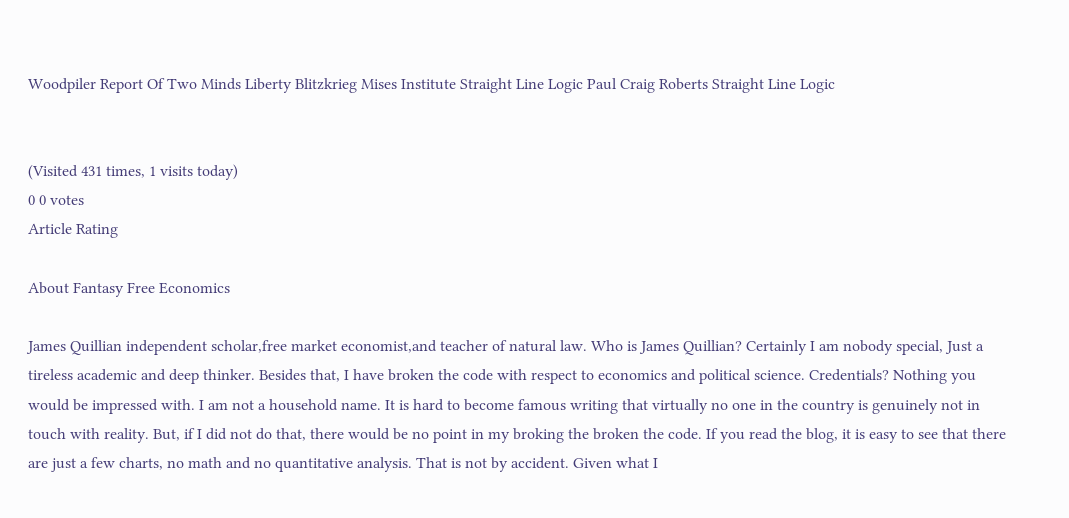Woodpiler Report Of Two Minds Liberty Blitzkrieg Mises Institute Straight Line Logic Paul Craig Roberts Straight Line Logic


(Visited 431 times, 1 visits today)
0 0 votes
Article Rating

About Fantasy Free Economics

James Quillian independent scholar,free market economist,and teacher of natural law. Who is James Quillian? Certainly I am nobody special, Just a tireless academic and deep thinker. Besides that, I have broken the code with respect to economics and political science. Credentials? Nothing you would be impressed with. I am not a household name. It is hard to become famous writing that virtually no one in the country is genuinely not in touch with reality. But, if I did not do that, there would be no point in my broking the broken the code. If you read the blog, it is easy to see that there are just a few charts, no math and no quantitative analysis. That is not by accident. Given what I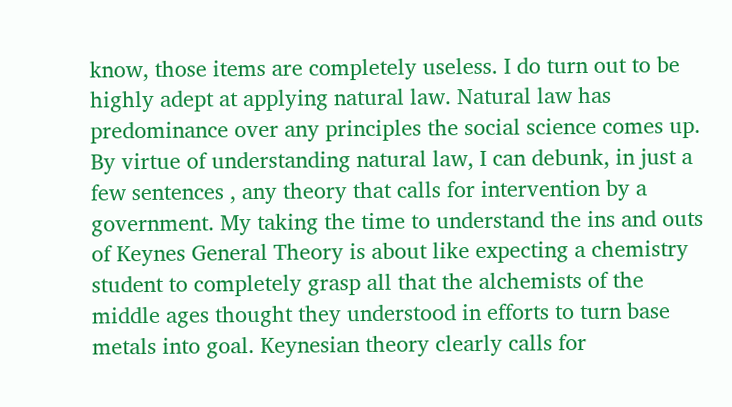know, those items are completely useless. I do turn out to be highly adept at applying natural law. Natural law has predominance over any principles the social science comes up. By virtue of understanding natural law, I can debunk, in just a few sentences , any theory that calls for intervention by a government. My taking the time to understand the ins and outs of Keynes General Theory is about like expecting a chemistry student to completely grasp all that the alchemists of the middle ages thought they understood in efforts to turn base metals into goal. Keynesian theory clearly calls for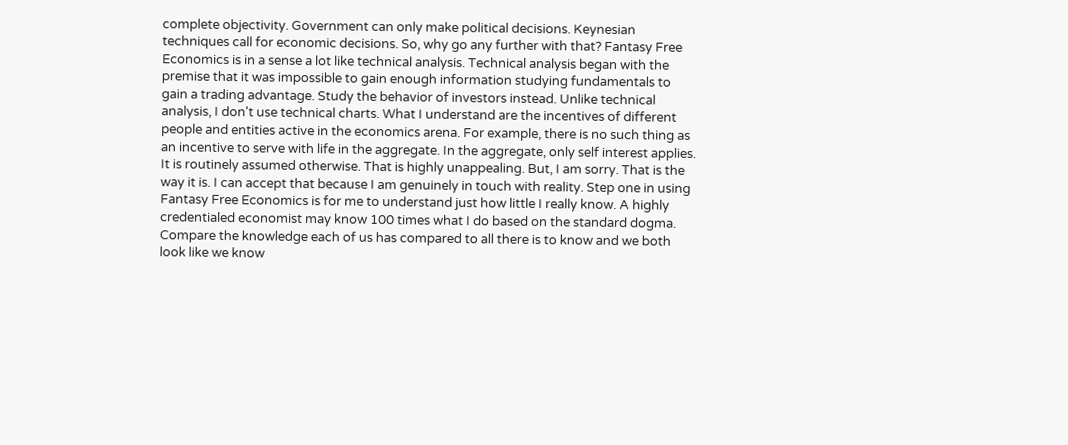complete objectivity. Government can only make political decisions. Keynesian techniques call for economic decisions. So, why go any further with that? Fantasy Free Economics is in a sense a lot like technical analysis. Technical analysis began with the premise that it was impossible to gain enough information studying fundamentals to gain a trading advantage. Study the behavior of investors instead. Unlike technical analysis, I don't use technical charts. What I understand are the incentives of different people and entities active in the economics arena. For example, there is no such thing as an incentive to serve with life in the aggregate. In the aggregate, only self interest applies. It is routinely assumed otherwise. That is highly unappealing. But, I am sorry. That is the way it is. I can accept that because I am genuinely in touch with reality. Step one in using Fantasy Free Economics is for me to understand just how little I really know. A highly credentialed economist may know 100 times what I do based on the standard dogma. Compare the knowledge each of us has compared to all there is to know and we both look like we know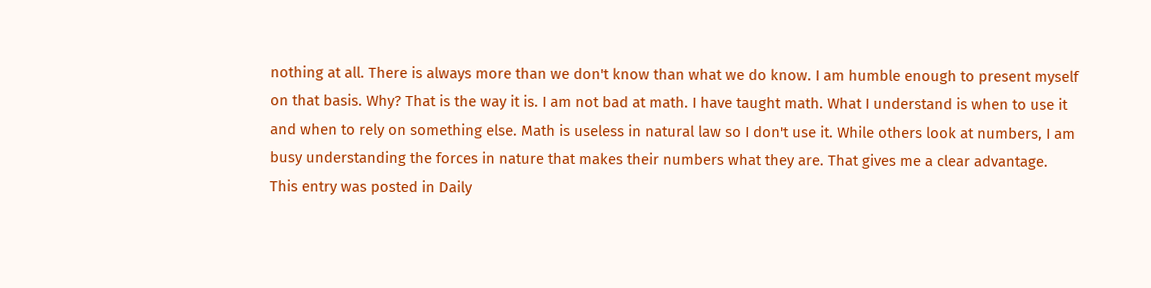nothing at all. There is always more than we don't know than what we do know. I am humble enough to present myself on that basis. Why? That is the way it is. I am not bad at math. I have taught math. What I understand is when to use it and when to rely on something else. Math is useless in natural law so I don't use it. While others look at numbers, I am busy understanding the forces in nature that makes their numbers what they are. That gives me a clear advantage.
This entry was posted in Daily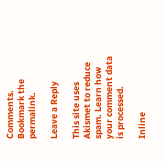Comments. Bookmark the permalink.

Leave a Reply

This site uses Akismet to reduce spam. Learn how your comment data is processed.

Inline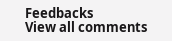Feedbacks
View all comments